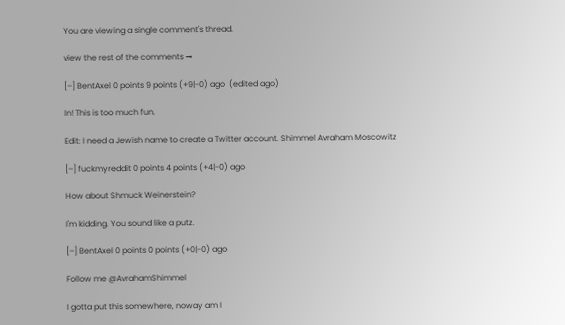You are viewing a single comment's thread.

view the rest of the comments →

[–] BentAxel 0 points 9 points (+9|-0) ago  (edited ago)

In! This is too much fun.

Edit: I need a Jewish name to create a Twitter account. Shimmel Avraham Moscowitz

[–] fuckmyreddit 0 points 4 points (+4|-0) ago

How about Shmuck Weinerstein?

I'm kidding. You sound like a putz.

[–] BentAxel 0 points 0 points (+0|-0) ago

Follow me @AvrahamShimmel

I gotta put this somewhere, noway am I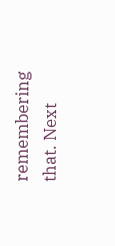remembering that. Next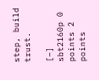step, build trust.

[–] sbt2160p 0 points 2 points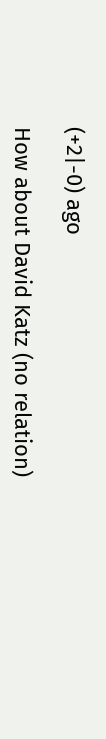(+2|-0) ago

How about David Katz (no relation)